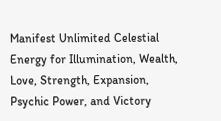Manifest Unlimited Celestial Energy for Illumination, Wealth, Love, Strength, Expansion, Psychic Power, and Victory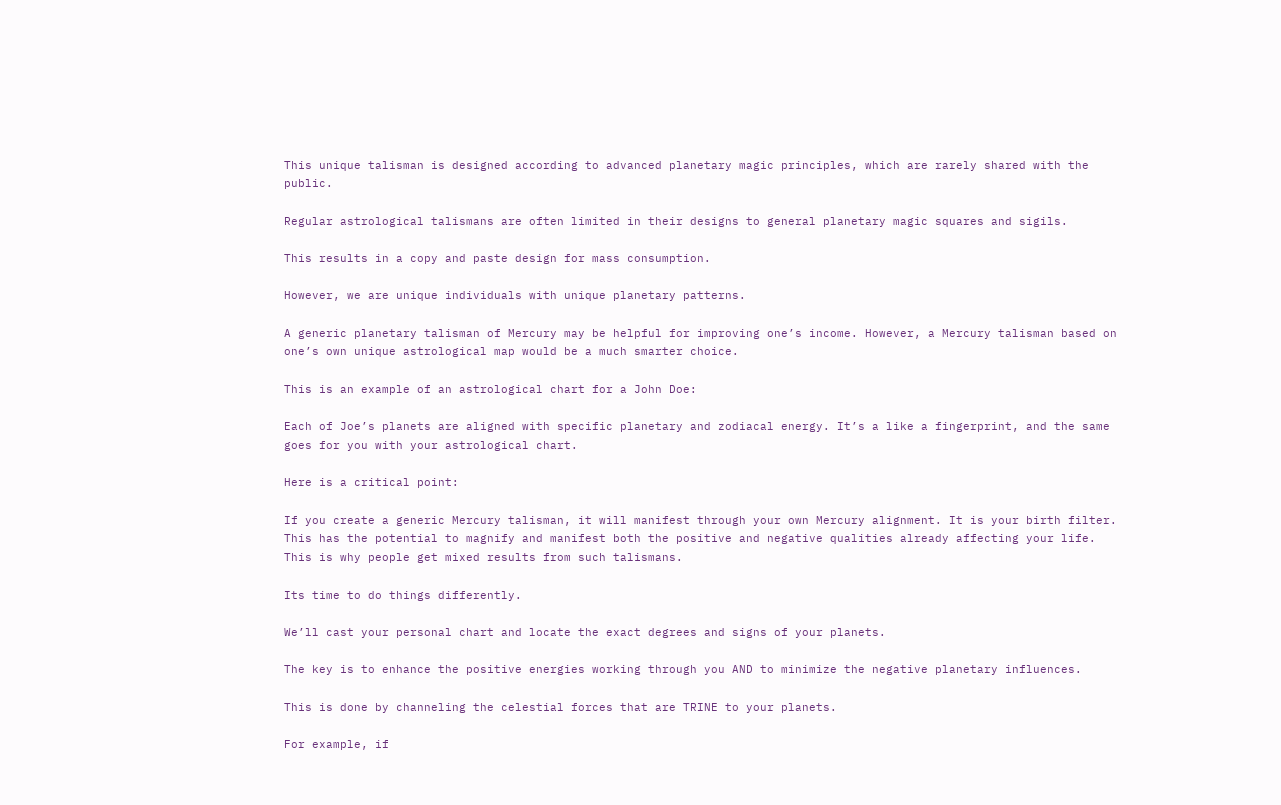This unique talisman is designed according to advanced planetary magic principles, which are rarely shared with the public.

Regular astrological talismans are often limited in their designs to general planetary magic squares and sigils.

This results in a copy and paste design for mass consumption.

However, we are unique individuals with unique planetary patterns.

A generic planetary talisman of Mercury may be helpful for improving one’s income. However, a Mercury talisman based on one’s own unique astrological map would be a much smarter choice.

This is an example of an astrological chart for a John Doe:

Each of Joe’s planets are aligned with specific planetary and zodiacal energy. It’s a like a fingerprint, and the same goes for you with your astrological chart.

Here is a critical point:

If you create a generic Mercury talisman, it will manifest through your own Mercury alignment. It is your birth filter. This has the potential to magnify and manifest both the positive and negative qualities already affecting your life. This is why people get mixed results from such talismans.

Its time to do things differently.

We’ll cast your personal chart and locate the exact degrees and signs of your planets.

The key is to enhance the positive energies working through you AND to minimize the negative planetary influences.

This is done by channeling the celestial forces that are TRINE to your planets.

For example, if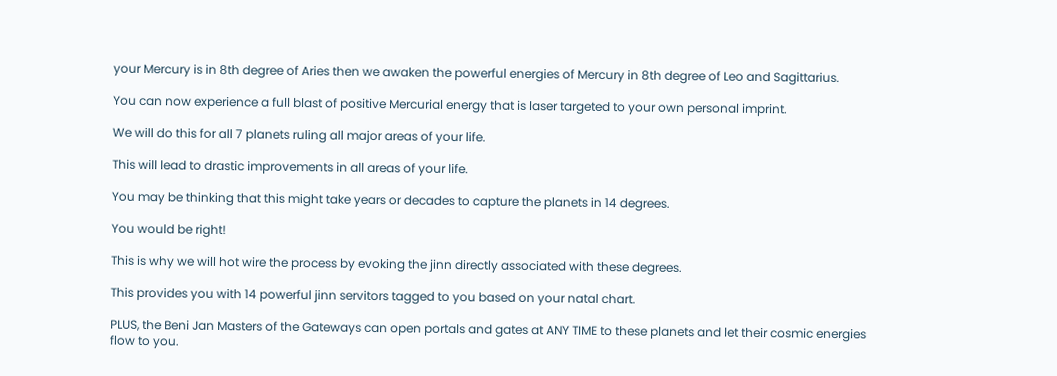your Mercury is in 8th degree of Aries then we awaken the powerful energies of Mercury in 8th degree of Leo and Sagittarius.

You can now experience a full blast of positive Mercurial energy that is laser targeted to your own personal imprint.

We will do this for all 7 planets ruling all major areas of your life.

This will lead to drastic improvements in all areas of your life.

You may be thinking that this might take years or decades to capture the planets in 14 degrees.

You would be right!

This is why we will hot wire the process by evoking the jinn directly associated with these degrees.

This provides you with 14 powerful jinn servitors tagged to you based on your natal chart.

PLUS, the Beni Jan Masters of the Gateways can open portals and gates at ANY TIME to these planets and let their cosmic energies flow to you.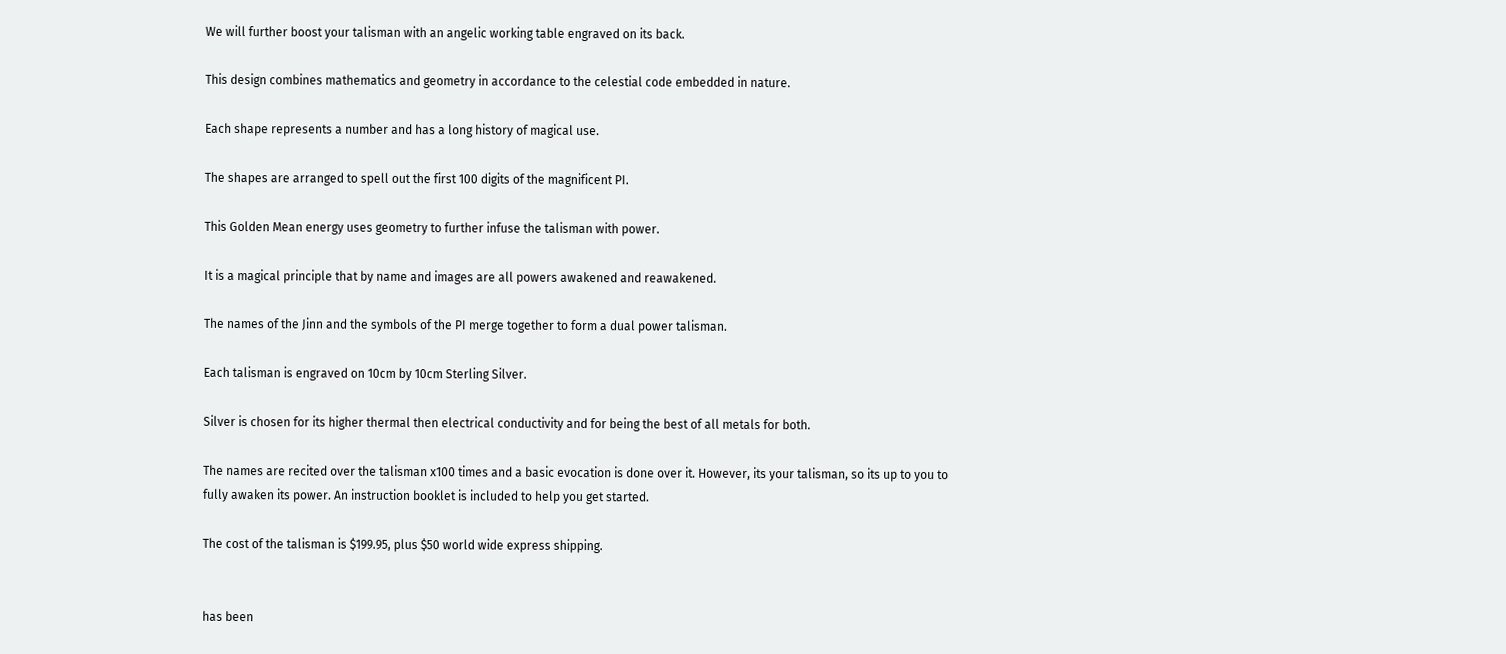We will further boost your talisman with an angelic working table engraved on its back.

This design combines mathematics and geometry in accordance to the celestial code embedded in nature.

Each shape represents a number and has a long history of magical use.

The shapes are arranged to spell out the first 100 digits of the magnificent PI.

This Golden Mean energy uses geometry to further infuse the talisman with power.

It is a magical principle that by name and images are all powers awakened and reawakened.

The names of the Jinn and the symbols of the PI merge together to form a dual power talisman.

Each talisman is engraved on 10cm by 10cm Sterling Silver.

Silver is chosen for its higher thermal then electrical conductivity and for being the best of all metals for both.

The names are recited over the talisman x100 times and a basic evocation is done over it. However, its your talisman, so its up to you to fully awaken its power. An instruction booklet is included to help you get started.

The cost of the talisman is $199.95, plus $50 world wide express shipping.


has been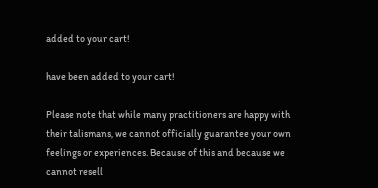added to your cart!

have been added to your cart!

Please note that while many practitioners are happy with their talismans, we cannot officially guarantee your own feelings or experiences. Because of this and because we cannot resell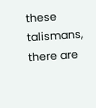these talismans, there are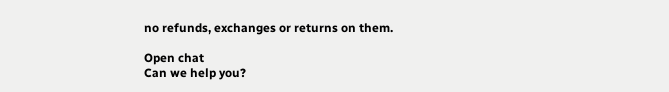no refunds, exchanges or returns on them.

Open chat
Can we help you?